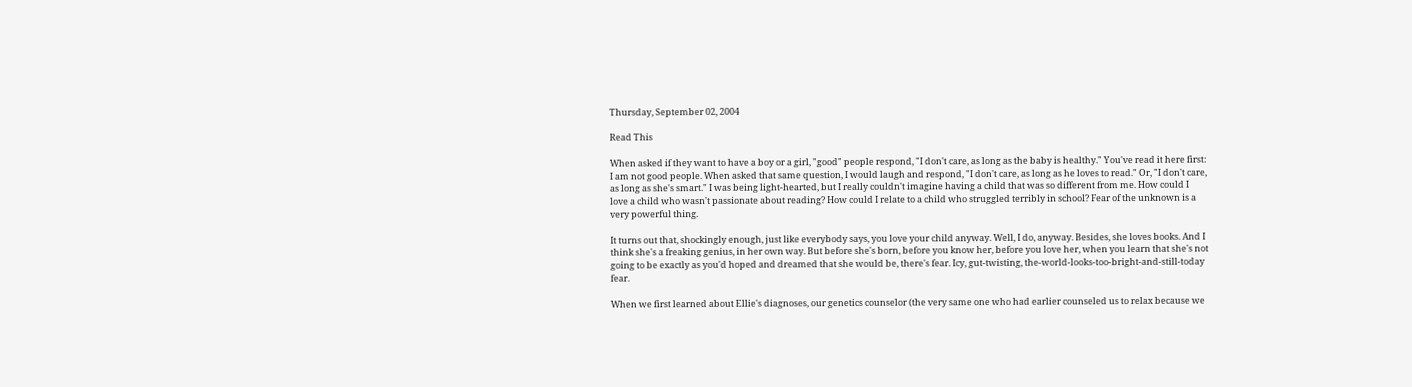Thursday, September 02, 2004

Read This

When asked if they want to have a boy or a girl, "good" people respond, "I don't care, as long as the baby is healthy." You've read it here first: I am not good people. When asked that same question, I would laugh and respond, "I don't care, as long as he loves to read." Or, "I don't care, as long as she's smart." I was being light-hearted, but I really couldn't imagine having a child that was so different from me. How could I love a child who wasn't passionate about reading? How could I relate to a child who struggled terribly in school? Fear of the unknown is a very powerful thing.

It turns out that, shockingly enough, just like everybody says, you love your child anyway. Well, I do, anyway. Besides, she loves books. And I think she's a freaking genius, in her own way. But before she's born, before you know her, before you love her, when you learn that she's not going to be exactly as you'd hoped and dreamed that she would be, there's fear. Icy, gut-twisting, the-world-looks-too-bright-and-still-today fear.

When we first learned about Ellie's diagnoses, our genetics counselor (the very same one who had earlier counseled us to relax because we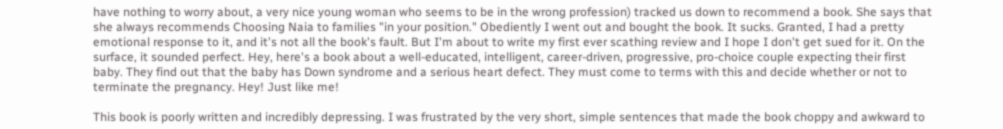have nothing to worry about, a very nice young woman who seems to be in the wrong profession) tracked us down to recommend a book. She says that she always recommends Choosing Naia to families "in your position." Obediently I went out and bought the book. It sucks. Granted, I had a pretty emotional response to it, and it's not all the book's fault. But I'm about to write my first ever scathing review and I hope I don't get sued for it. On the surface, it sounded perfect. Hey, here's a book about a well-educated, intelligent, career-driven, progressive, pro-choice couple expecting their first baby. They find out that the baby has Down syndrome and a serious heart defect. They must come to terms with this and decide whether or not to terminate the pregnancy. Hey! Just like me!

This book is poorly written and incredibly depressing. I was frustrated by the very short, simple sentences that made the book choppy and awkward to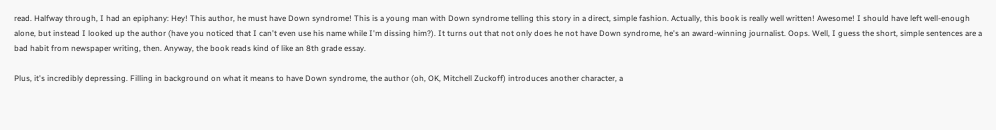read. Halfway through, I had an epiphany: Hey! This author, he must have Down syndrome! This is a young man with Down syndrome telling this story in a direct, simple fashion. Actually, this book is really well written! Awesome! I should have left well-enough alone, but instead I looked up the author (have you noticed that I can't even use his name while I'm dissing him?). It turns out that not only does he not have Down syndrome, he's an award-winning journalist. Oops. Well, I guess the short, simple sentences are a bad habit from newspaper writing, then. Anyway, the book reads kind of like an 8th grade essay.

Plus, it's incredibly depressing. Filling in background on what it means to have Down syndrome, the author (oh, OK, Mitchell Zuckoff) introduces another character, a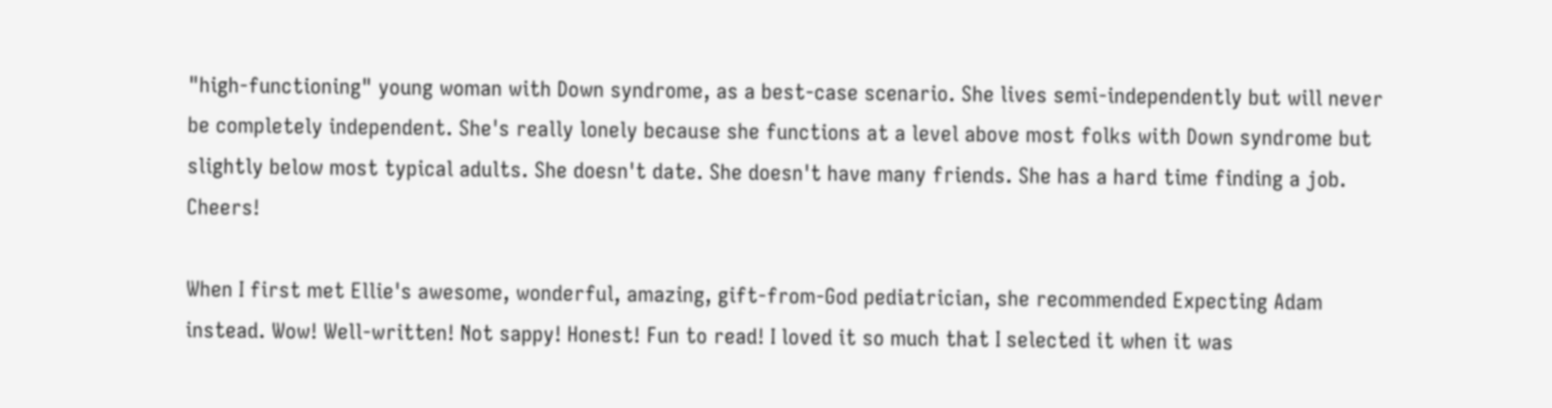"high-functioning" young woman with Down syndrome, as a best-case scenario. She lives semi-independently but will never be completely independent. She's really lonely because she functions at a level above most folks with Down syndrome but slightly below most typical adults. She doesn't date. She doesn't have many friends. She has a hard time finding a job. Cheers!

When I first met Ellie's awesome, wonderful, amazing, gift-from-God pediatrician, she recommended Expecting Adam instead. Wow! Well-written! Not sappy! Honest! Fun to read! I loved it so much that I selected it when it was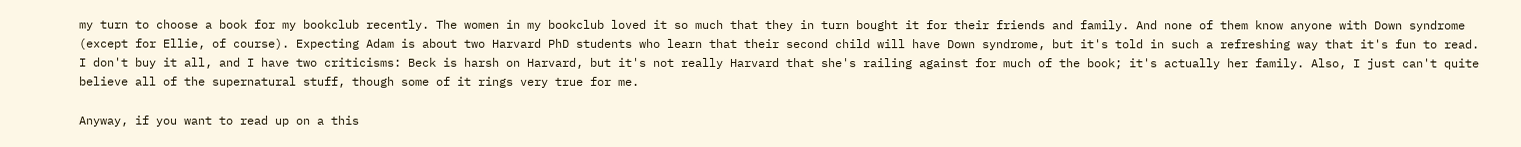my turn to choose a book for my bookclub recently. The women in my bookclub loved it so much that they in turn bought it for their friends and family. And none of them know anyone with Down syndrome (except for Ellie, of course). Expecting Adam is about two Harvard PhD students who learn that their second child will have Down syndrome, but it's told in such a refreshing way that it's fun to read. I don't buy it all, and I have two criticisms: Beck is harsh on Harvard, but it's not really Harvard that she's railing against for much of the book; it's actually her family. Also, I just can't quite believe all of the supernatural stuff, though some of it rings very true for me.

Anyway, if you want to read up on a this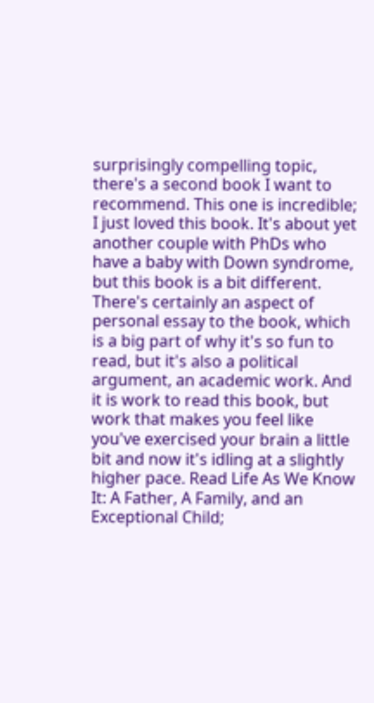surprisingly compelling topic, there's a second book I want to recommend. This one is incredible; I just loved this book. It's about yet another couple with PhDs who have a baby with Down syndrome, but this book is a bit different. There's certainly an aspect of personal essay to the book, which is a big part of why it's so fun to read, but it's also a political argument, an academic work. And it is work to read this book, but work that makes you feel like you've exercised your brain a little bit and now it's idling at a slightly higher pace. Read Life As We Know It: A Father, A Family, and an Exceptional Child;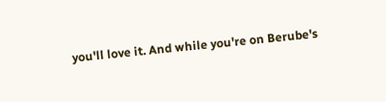you'll love it. And while you're on Berube's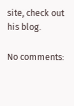site, check out his blog.

No comments: